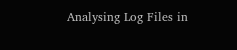Analysing Log Files in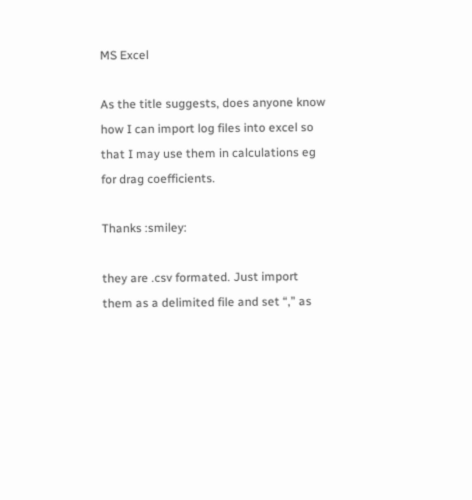MS Excel

As the title suggests, does anyone know how I can import log files into excel so that I may use them in calculations eg for drag coefficients.

Thanks :smiley:

they are .csv formated. Just import them as a delimited file and set “,” as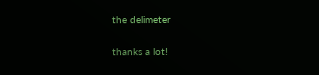the delimeter

thanks a lot!